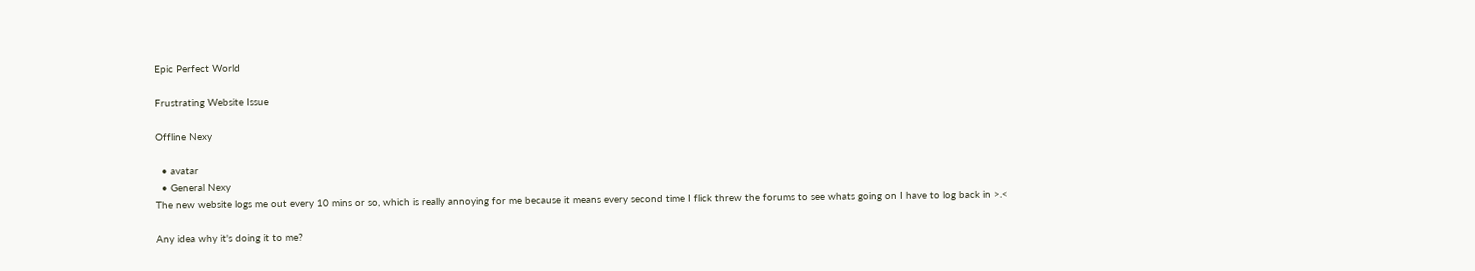Epic Perfect World

Frustrating Website Issue

Offline Nexy

  • avatar
  • General Nexy
The new website logs me out every 10 mins or so, which is really annoying for me because it means every second time I flick threw the forums to see whats going on I have to log back in >.<

Any idea why it's doing it to me?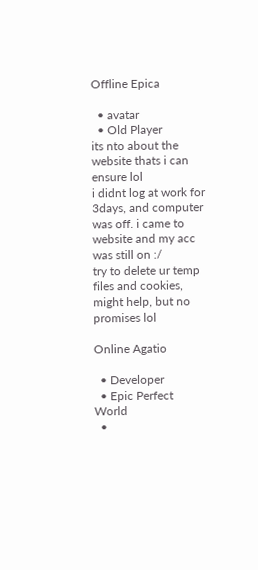Offline Epica

  • avatar
  • Old Player
its nto about the website thats i can ensure lol
i didnt log at work for 3days, and computer was off. i came to website and my acc was still on :/
try to delete ur temp files and cookies, might help, but no promises lol

Online Agatio

  • Developer
  • Epic Perfect World
  •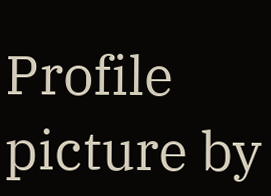Profile picture by